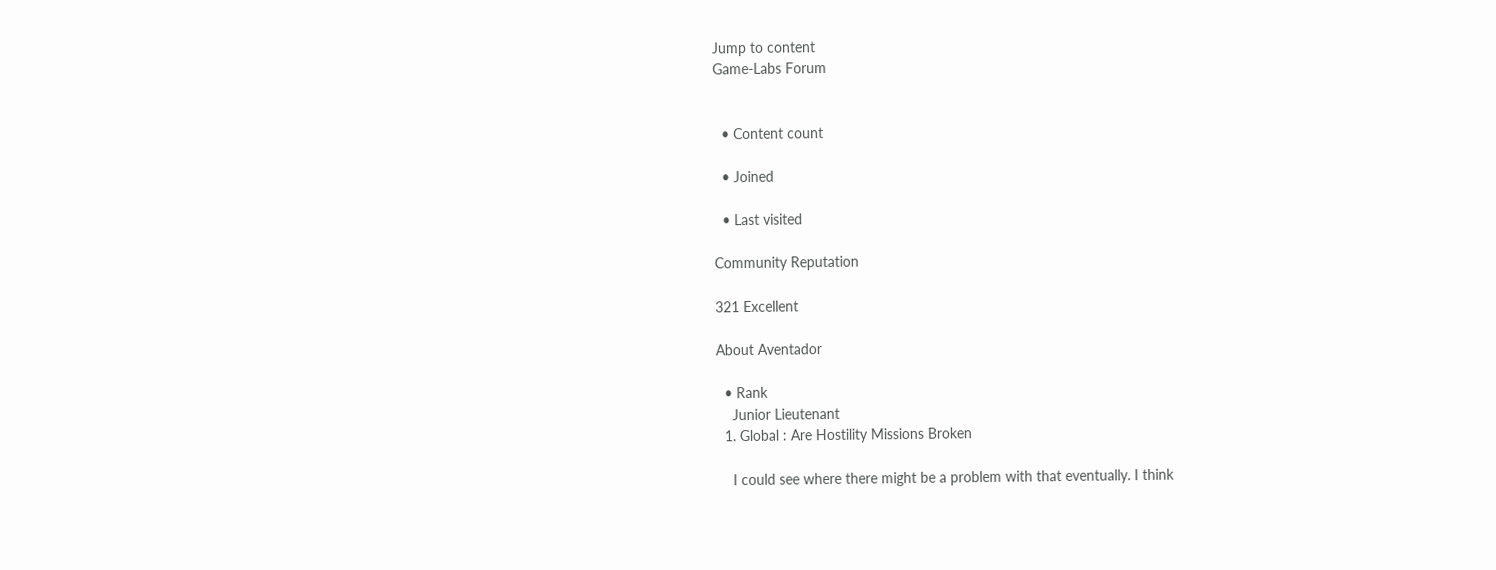Jump to content
Game-Labs Forum


  • Content count

  • Joined

  • Last visited

Community Reputation

321 Excellent

About Aventador

  • Rank
    Junior Lieutenant
  1. Global : Are Hostility Missions Broken

    I could see where there might be a problem with that eventually. I think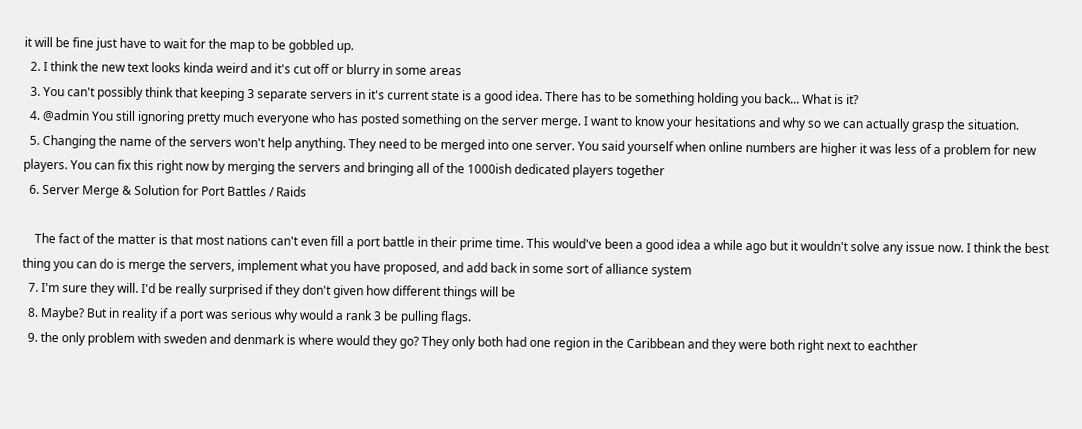it will be fine just have to wait for the map to be gobbled up.
  2. I think the new text looks kinda weird and it's cut off or blurry in some areas
  3. You can't possibly think that keeping 3 separate servers in it's current state is a good idea. There has to be something holding you back... What is it?
  4. @admin You still ignoring pretty much everyone who has posted something on the server merge. I want to know your hesitations and why so we can actually grasp the situation.
  5. Changing the name of the servers won't help anything. They need to be merged into one server. You said yourself when online numbers are higher it was less of a problem for new players. You can fix this right now by merging the servers and bringing all of the 1000ish dedicated players together
  6. Server Merge & Solution for Port Battles / Raids

    The fact of the matter is that most nations can't even fill a port battle in their prime time. This would've been a good idea a while ago but it wouldn't solve any issue now. I think the best thing you can do is merge the servers, implement what you have proposed, and add back in some sort of alliance system
  7. I'm sure they will. I'd be really surprised if they don't given how different things will be
  8. Maybe? But in reality if a port was serious why would a rank 3 be pulling flags.
  9. the only problem with sweden and denmark is where would they go? They only both had one region in the Caribbean and they were both right next to eachther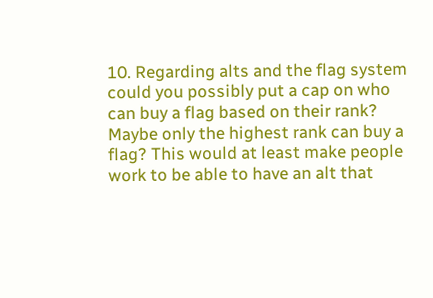10. Regarding alts and the flag system could you possibly put a cap on who can buy a flag based on their rank? Maybe only the highest rank can buy a flag? This would at least make people work to be able to have an alt that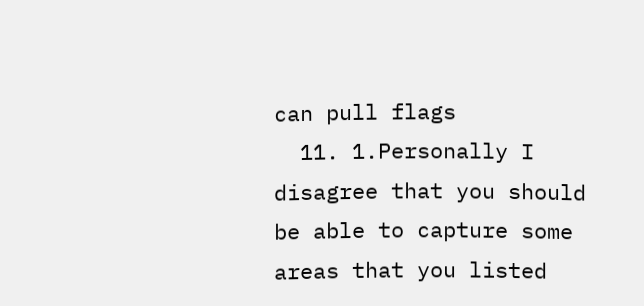can pull flags
  11. 1.Personally I disagree that you should be able to capture some areas that you listed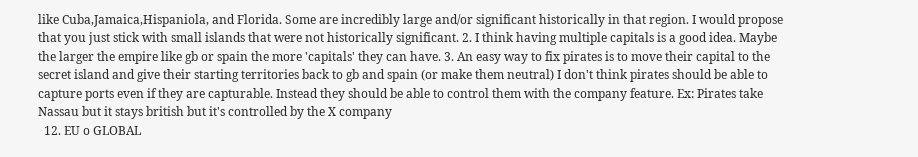like Cuba,Jamaica,Hispaniola, and Florida. Some are incredibly large and/or significant historically in that region. I would propose that you just stick with small islands that were not historically significant. 2. I think having multiple capitals is a good idea. Maybe the larger the empire like gb or spain the more 'capitals' they can have. 3. An easy way to fix pirates is to move their capital to the secret island and give their starting territories back to gb and spain (or make them neutral) I don't think pirates should be able to capture ports even if they are capturable. Instead they should be able to control them with the company feature. Ex: Pirates take Nassau but it stays british but it's controlled by the X company
  12. EU o GLOBAL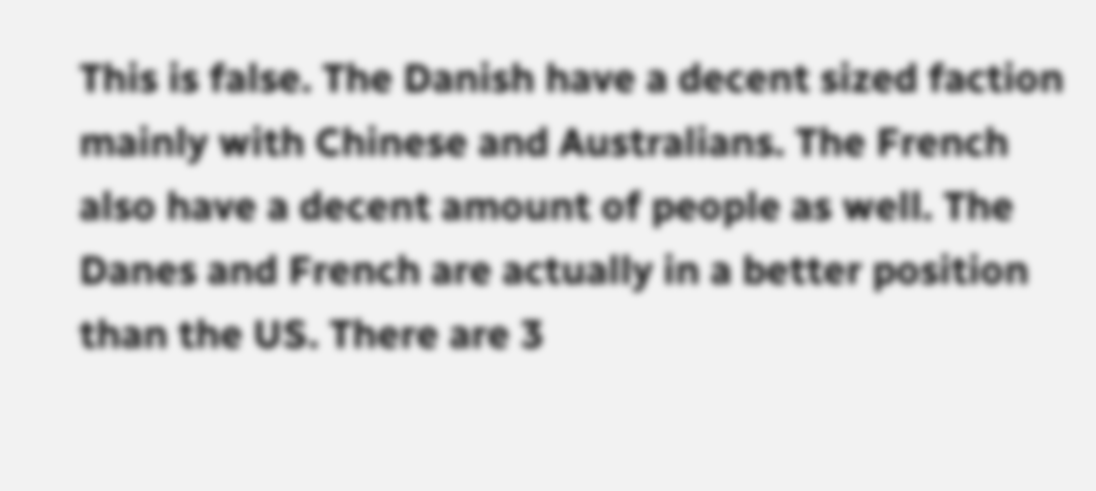This is false. The Danish have a decent sized faction mainly with Chinese and Australians. The French also have a decent amount of people as well. The Danes and French are actually in a better position than the US. There are 3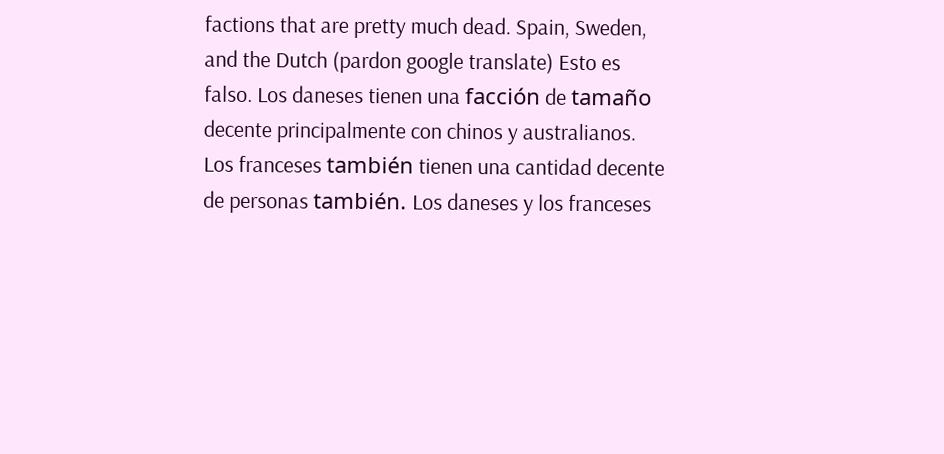factions that are pretty much dead. Spain, Sweden, and the Dutch (pardon google translate) Esto es falso. Los daneses tienen una facción de tamaño decente principalmente con chinos y australianos. Los franceses también tienen una cantidad decente de personas también. Los daneses y los franceses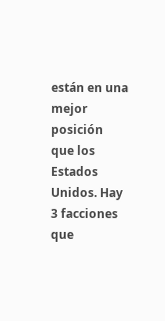están en una mejor posición que los Estados Unidos. Hay 3 facciones que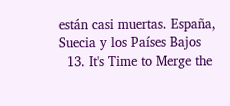están casi muertas. España, Suecia y los Países Bajos
  13. It's Time to Merge the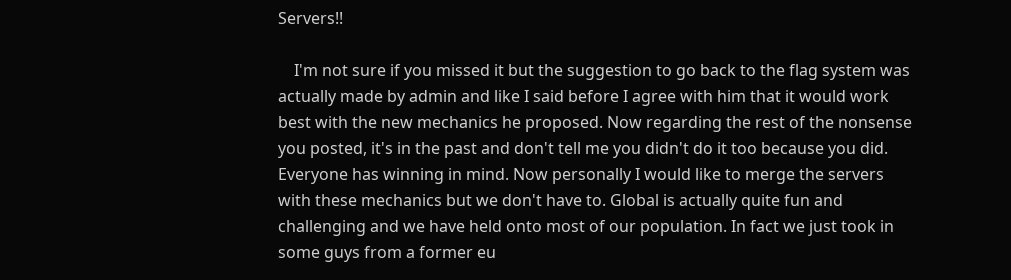Servers!!

    I'm not sure if you missed it but the suggestion to go back to the flag system was actually made by admin and like I said before I agree with him that it would work best with the new mechanics he proposed. Now regarding the rest of the nonsense you posted, it's in the past and don't tell me you didn't do it too because you did. Everyone has winning in mind. Now personally I would like to merge the servers with these mechanics but we don't have to. Global is actually quite fun and challenging and we have held onto most of our population. In fact we just took in some guys from a former eu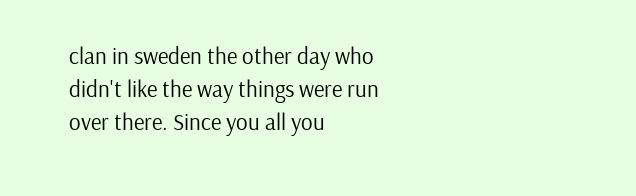clan in sweden the other day who didn't like the way things were run over there. Since you all you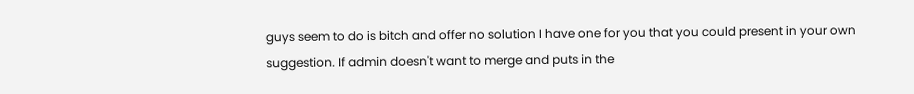guys seem to do is bitch and offer no solution I have one for you that you could present in your own suggestion. If admin doesn't want to merge and puts in the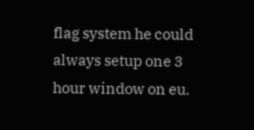flag system he could always setup one 3 hour window on eu.